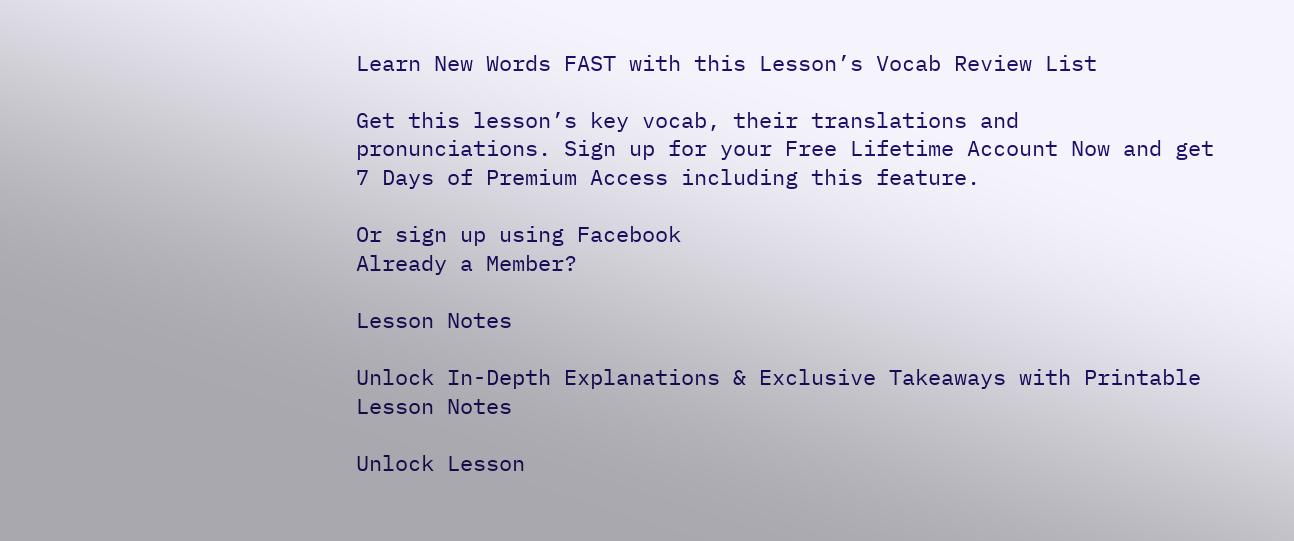Learn New Words FAST with this Lesson’s Vocab Review List

Get this lesson’s key vocab, their translations and pronunciations. Sign up for your Free Lifetime Account Now and get 7 Days of Premium Access including this feature.

Or sign up using Facebook
Already a Member?

Lesson Notes

Unlock In-Depth Explanations & Exclusive Takeaways with Printable Lesson Notes

Unlock Lesson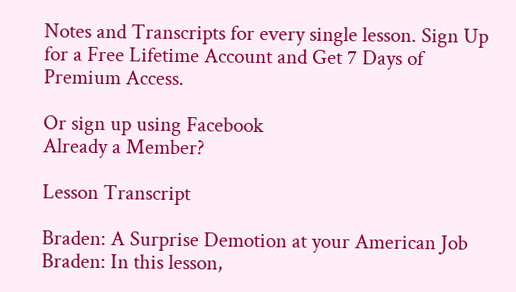Notes and Transcripts for every single lesson. Sign Up for a Free Lifetime Account and Get 7 Days of Premium Access.

Or sign up using Facebook
Already a Member?

Lesson Transcript

Braden: A Surprise Demotion at your American Job
Braden: In this lesson,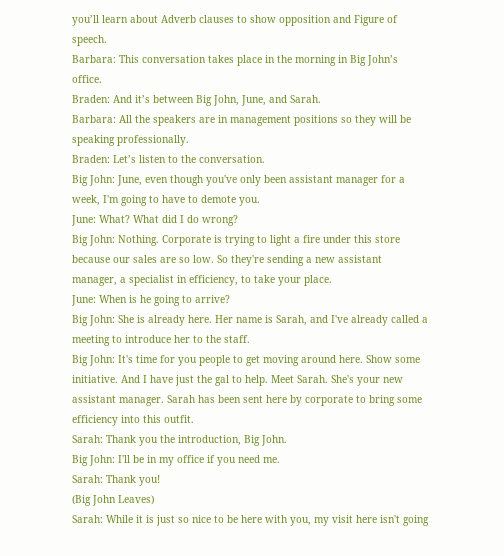you’ll learn about Adverb clauses to show opposition and Figure of speech.
Barbara: This conversation takes place in the morning in Big John’s office.
Braden: And it’s between Big John, June, and Sarah.
Barbara: All the speakers are in management positions so they will be speaking professionally.
Braden: Let’s listen to the conversation.
Big John: June, even though you've only been assistant manager for a week, I'm going to have to demote you.
June: What? What did I do wrong?
Big John: Nothing. Corporate is trying to light a fire under this store because our sales are so low. So they're sending a new assistant manager, a specialist in efficiency, to take your place.
June: When is he going to arrive?
Big John: She is already here. Her name is Sarah, and I've already called a meeting to introduce her to the staff.
Big John: It's time for you people to get moving around here. Show some initiative. And I have just the gal to help. Meet Sarah. She's your new assistant manager. Sarah has been sent here by corporate to bring some efficiency into this outfit.
Sarah: Thank you the introduction, Big John.
Big John: I'll be in my office if you need me.
Sarah: Thank you!
(Big John Leaves)
Sarah: While it is just so nice to be here with you, my visit here isn't going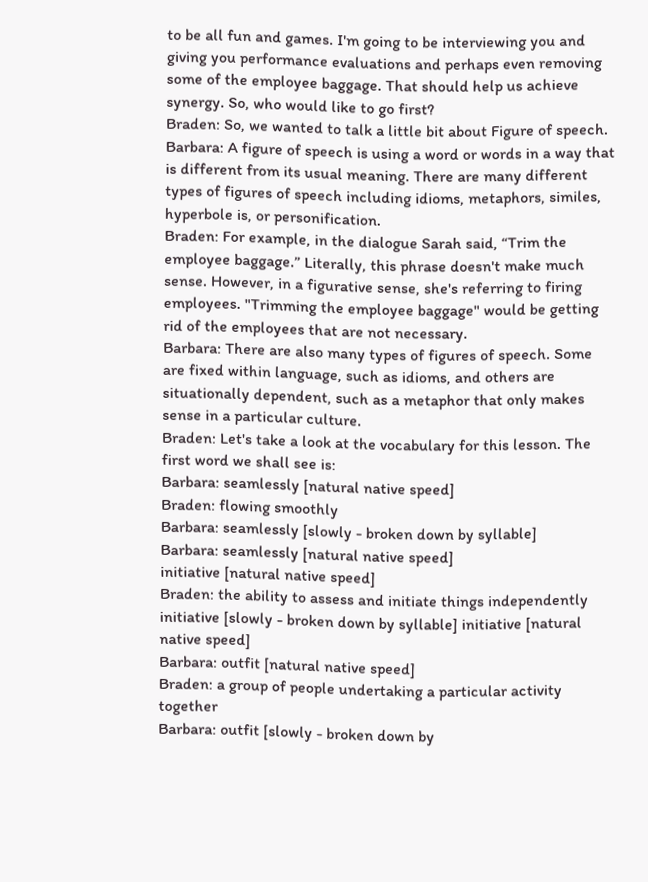to be all fun and games. I'm going to be interviewing you and giving you performance evaluations and perhaps even removing some of the employee baggage. That should help us achieve synergy. So, who would like to go first?
Braden: So, we wanted to talk a little bit about Figure of speech.
Barbara: A figure of speech is using a word or words in a way that is different from its usual meaning. There are many different types of figures of speech including idioms, metaphors, similes, hyperbole is, or personification.
Braden: For example, in the dialogue Sarah said, “Trim the employee baggage.” Literally, this phrase doesn't make much sense. However, in a figurative sense, she's referring to firing employees. "Trimming the employee baggage" would be getting rid of the employees that are not necessary.
Barbara: There are also many types of figures of speech. Some are fixed within language, such as idioms, and others are situationally dependent, such as a metaphor that only makes sense in a particular culture.
Braden: Let's take a look at the vocabulary for this lesson. The first word we shall see is:
Barbara: seamlessly [natural native speed]
Braden: flowing smoothly
Barbara: seamlessly [slowly - broken down by syllable]
Barbara: seamlessly [natural native speed]
initiative [natural native speed]
Braden: the ability to assess and initiate things independently
initiative [slowly - broken down by syllable] initiative [natural native speed]
Barbara: outfit [natural native speed]
Braden: a group of people undertaking a particular activity together
Barbara: outfit [slowly - broken down by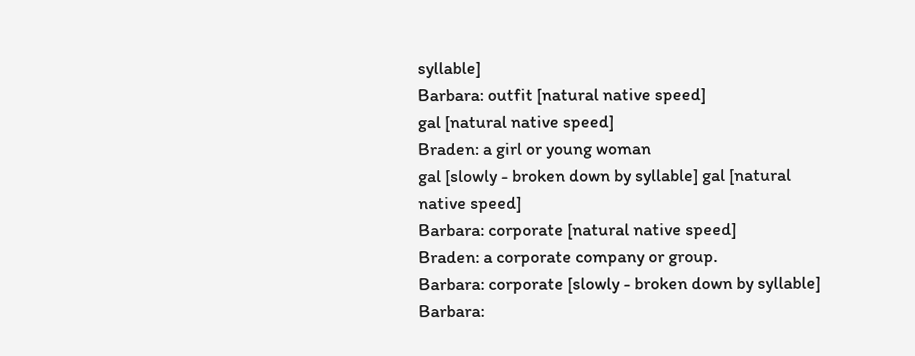syllable]
Barbara: outfit [natural native speed]
gal [natural native speed]
Braden: a girl or young woman
gal [slowly - broken down by syllable] gal [natural native speed]
Barbara: corporate [natural native speed]
Braden: a corporate company or group.
Barbara: corporate [slowly - broken down by syllable]
Barbara: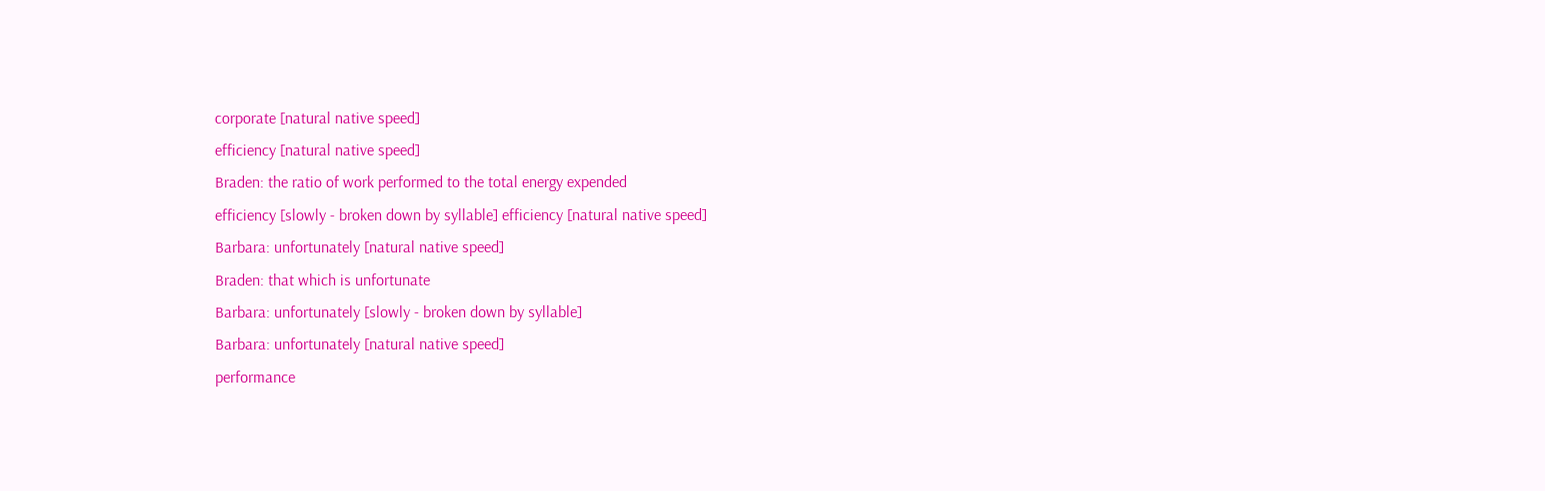corporate [natural native speed]
efficiency [natural native speed]
Braden: the ratio of work performed to the total energy expended
efficiency [slowly - broken down by syllable] efficiency [natural native speed]
Barbara: unfortunately [natural native speed]
Braden: that which is unfortunate
Barbara: unfortunately [slowly - broken down by syllable]
Barbara: unfortunately [natural native speed]
performance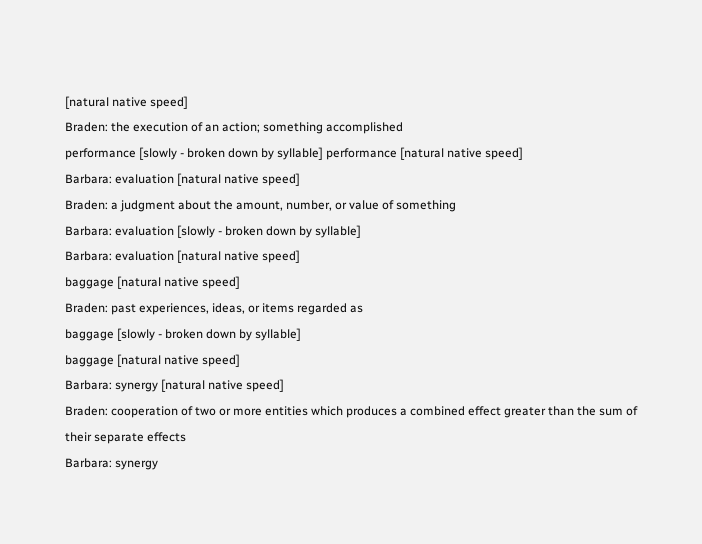[natural native speed]
Braden: the execution of an action; something accomplished
performance [slowly - broken down by syllable] performance [natural native speed]
Barbara: evaluation [natural native speed]
Braden: a judgment about the amount, number, or value of something
Barbara: evaluation [slowly - broken down by syllable]
Barbara: evaluation [natural native speed]
baggage [natural native speed]
Braden: past experiences, ideas, or items regarded as
baggage [slowly - broken down by syllable]
baggage [natural native speed]
Barbara: synergy [natural native speed]
Braden: cooperation of two or more entities which produces a combined effect greater than the sum of their separate effects
Barbara: synergy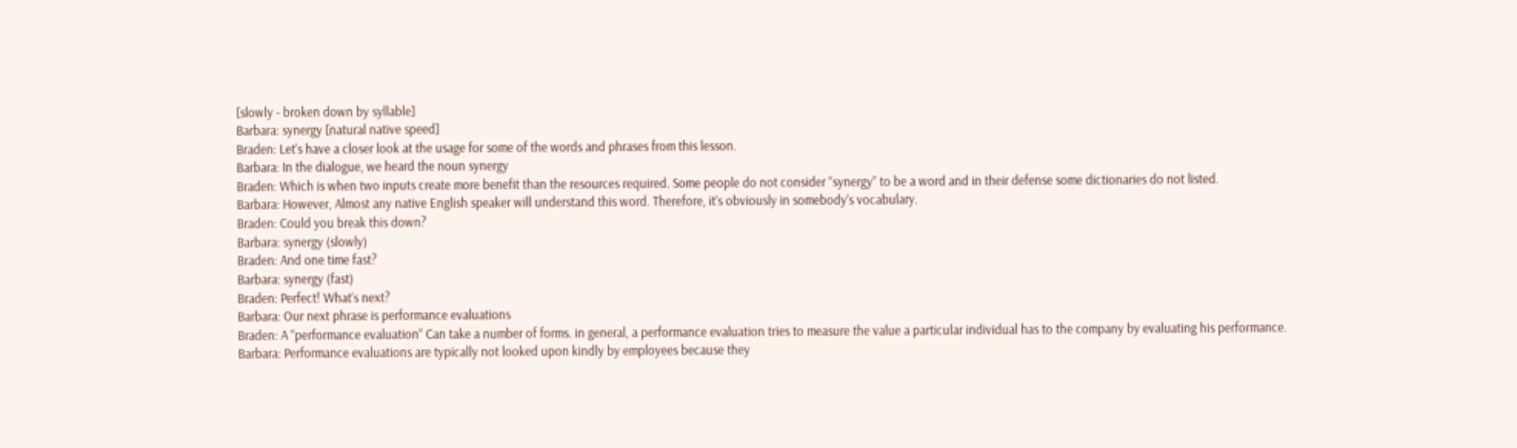[slowly - broken down by syllable]
Barbara: synergy [natural native speed]
Braden: Let's have a closer look at the usage for some of the words and phrases from this lesson.
Barbara: In the dialogue, we heard the noun synergy
Braden: Which is when two inputs create more benefit than the resources required. Some people do not consider “synergy” to be a word and in their defense some dictionaries do not listed.
Barbara: However, Almost any native English speaker will understand this word. Therefore, it’s obviously in somebody’s vocabulary.
Braden: Could you break this down?
Barbara: synergy (slowly)
Braden: And one time fast?
Barbara: synergy (fast)
Braden: Perfect! What’s next?
Barbara: Our next phrase is performance evaluations
Braden: A “performance evaluation” Can take a number of forms. in general, a performance evaluation tries to measure the value a particular individual has to the company by evaluating his performance.
Barbara: Performance evaluations are typically not looked upon kindly by employees because they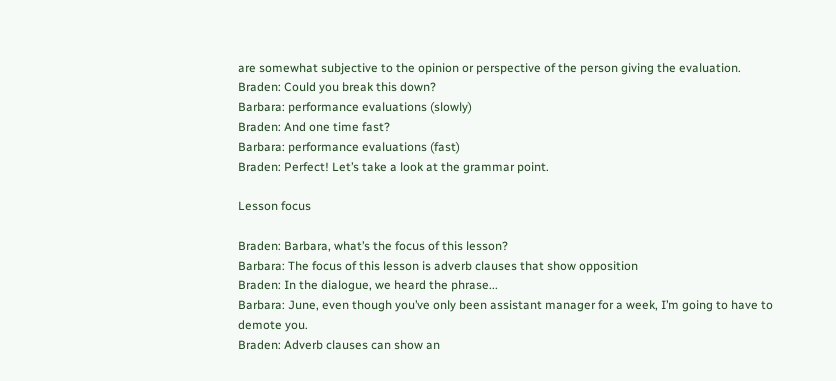are somewhat subjective to the opinion or perspective of the person giving the evaluation.
Braden: Could you break this down?
Barbara: performance evaluations (slowly)
Braden: And one time fast?
Barbara: performance evaluations (fast)
Braden: Perfect! Let’s take a look at the grammar point.

Lesson focus

Braden: Barbara, what’s the focus of this lesson?
Barbara: The focus of this lesson is adverb clauses that show opposition
Braden: In the dialogue, we heard the phrase...
Barbara: June, even though you’ve only been assistant manager for a week, I’m going to have to demote you.
Braden: Adverb clauses can show an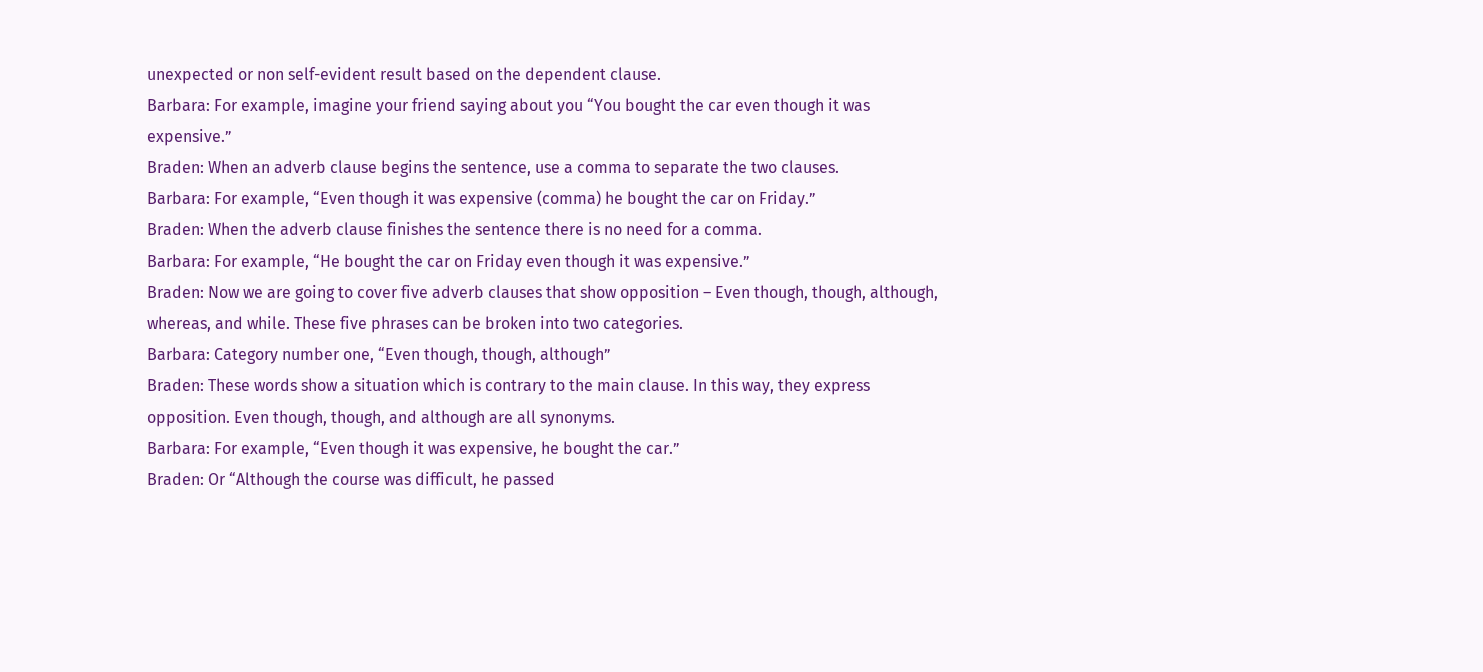unexpected or non self-evident result based on the dependent clause.
Barbara: For example, imagine your friend saying about you “You bought the car even though it was expensive.”
Braden: When an adverb clause begins the sentence, use a comma to separate the two clauses.
Barbara: For example, “Even though it was expensive (comma) he bought the car on Friday.”
Braden: When the adverb clause finishes the sentence there is no need for a comma.
Barbara: For example, “He bought the car on Friday even though it was expensive.”
Braden: Now we are going to cover five adverb clauses that show opposition – Even though, though, although, whereas, and while. These five phrases can be broken into two categories.
Barbara: Category number one, “Even though, though, although”
Braden: These words show a situation which is contrary to the main clause. In this way, they express opposition. Even though, though, and although are all synonyms.
Barbara: For example, “Even though it was expensive, he bought the car.”
Braden: Or “Although the course was difficult, he passed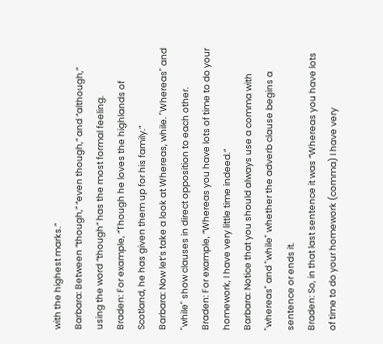with the highest marks.”
Barbara: Between “though,” “even though,” and “although,” using the word “though” has the most formal feeling.
Braden: For example, “Though he loves the highlands of Scotland, he has given them up for his family.”
Barbara: Now let’s take a look at Whereas, while. "Whereas" and "while" show clauses in direct opposition to each other.
Braden: For example, “Whereas you have lots of time to do your homework, I have very little time indeed.”
Barbara: Notice that you should always use a comma with "whereas" and "while" whether the adverb clause begins a sentence or ends it.
Braden: So, in that last sentence it was “Whereas you have lots of time to do your homework (comma) I have very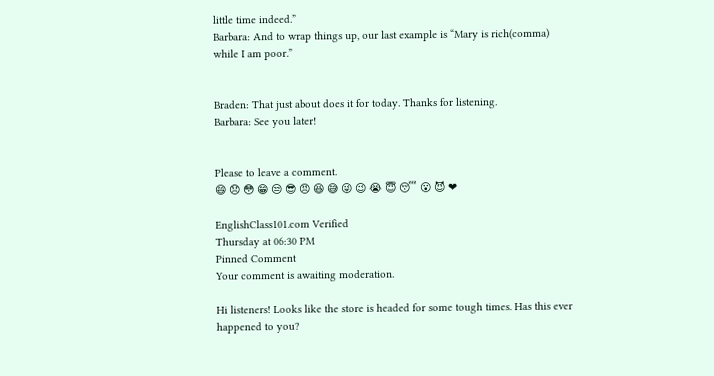little time indeed.”
Barbara: And to wrap things up, our last example is “Mary is rich(comma) while I am poor.”


Braden: That just about does it for today. Thanks for listening.
Barbara: See you later!


Please to leave a comment.
😄 😞 😳 😁 😒 😎 😠 😆 😅 😜 😉 😭 😇 😴 😮 😈 ❤

EnglishClass101.com Verified
Thursday at 06:30 PM
Pinned Comment
Your comment is awaiting moderation.

Hi listeners! Looks like the store is headed for some tough times. Has this ever happened to you?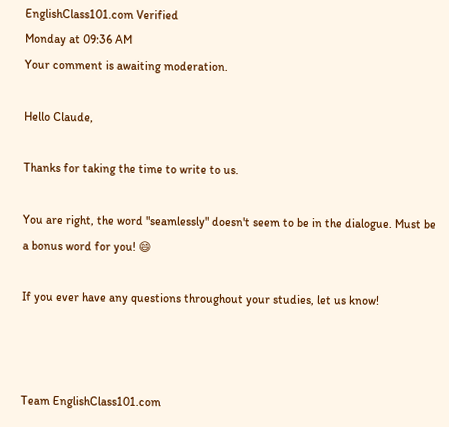EnglishClass101.com Verified
Monday at 09:36 AM
Your comment is awaiting moderation.

Hello Claude,

Thanks for taking the time to write to us.

You are right, the word "seamlessly" doesn't seem to be in the dialogue. Must be a bonus word for you! 😄

If you ever have any questions throughout your studies, let us know!



Team EnglishClass101.com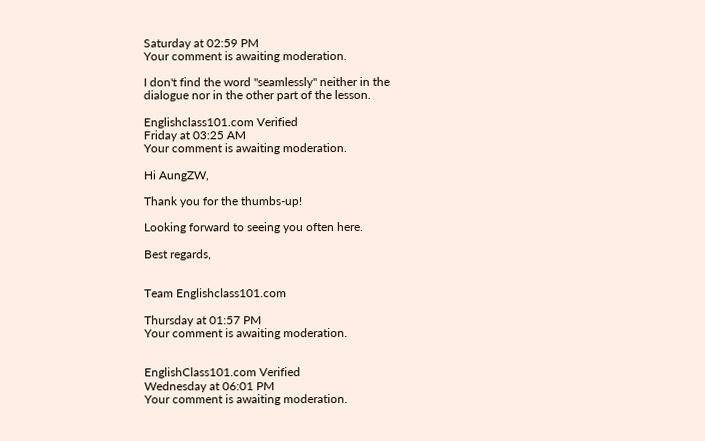Saturday at 02:59 PM
Your comment is awaiting moderation.

I don't find the word "seamlessly" neither in the dialogue nor in the other part of the lesson.

Englishclass101.com Verified
Friday at 03:25 AM
Your comment is awaiting moderation.

Hi AungZW,

Thank you for the thumbs-up!

Looking forward to seeing you often here.

Best regards,


Team Englishclass101.com

Thursday at 01:57 PM
Your comment is awaiting moderation.


EnglishClass101.com Verified
Wednesday at 06:01 PM
Your comment is awaiting moderation.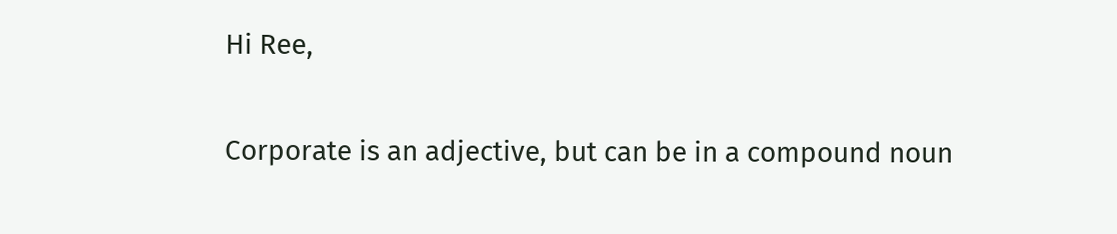Hi Ree,

Corporate is an adjective, but can be in a compound noun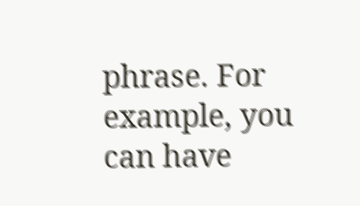phrase. For example, you can have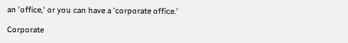an 'office,' or you can have a 'corporate office.'

Corporate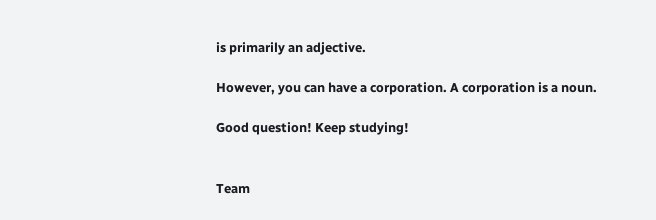is primarily an adjective.

However, you can have a corporation. A corporation is a noun.

Good question! Keep studying!


Team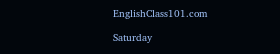EnglishClass101.com

Saturday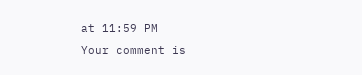at 11:59 PM
Your comment is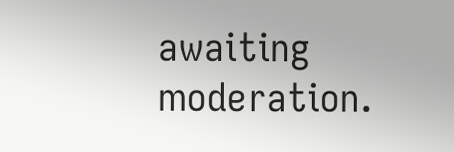awaiting moderation.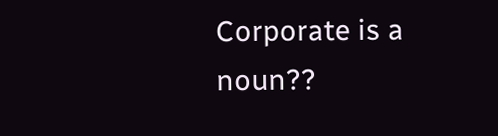Corporate is a noun??